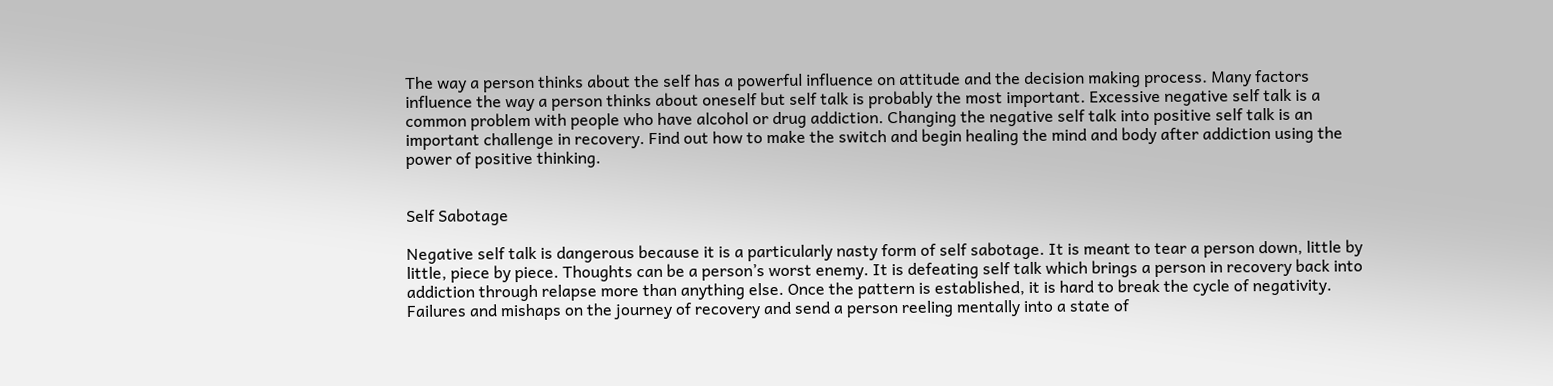The way a person thinks about the self has a powerful influence on attitude and the decision making process. Many factors influence the way a person thinks about oneself but self talk is probably the most important. Excessive negative self talk is a common problem with people who have alcohol or drug addiction. Changing the negative self talk into positive self talk is an important challenge in recovery. Find out how to make the switch and begin healing the mind and body after addiction using the power of positive thinking.


Self Sabotage

Negative self talk is dangerous because it is a particularly nasty form of self sabotage. It is meant to tear a person down, little by little, piece by piece. Thoughts can be a person’s worst enemy. It is defeating self talk which brings a person in recovery back into addiction through relapse more than anything else. Once the pattern is established, it is hard to break the cycle of negativity. Failures and mishaps on the journey of recovery and send a person reeling mentally into a state of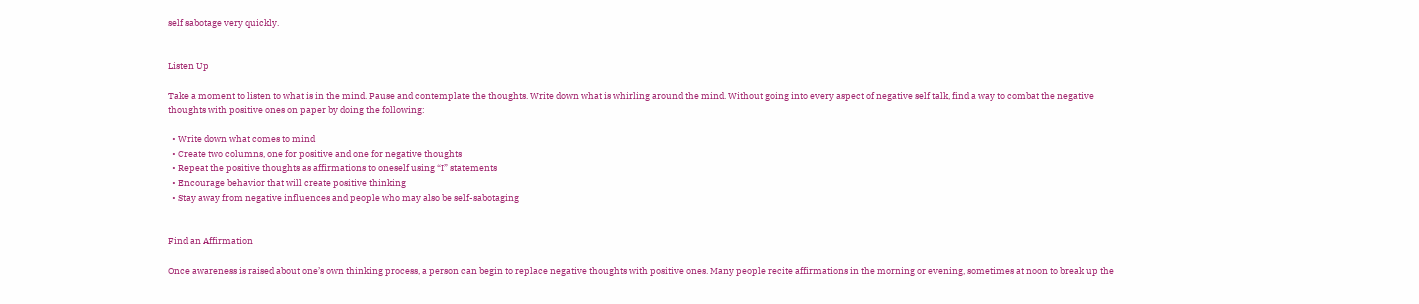self sabotage very quickly.


Listen Up

Take a moment to listen to what is in the mind. Pause and contemplate the thoughts. Write down what is whirling around the mind. Without going into every aspect of negative self talk, find a way to combat the negative thoughts with positive ones on paper by doing the following:

  • Write down what comes to mind
  • Create two columns, one for positive and one for negative thoughts
  • Repeat the positive thoughts as affirmations to oneself using “I” statements
  • Encourage behavior that will create positive thinking
  • Stay away from negative influences and people who may also be self-sabotaging


Find an Affirmation

Once awareness is raised about one’s own thinking process, a person can begin to replace negative thoughts with positive ones. Many people recite affirmations in the morning or evening, sometimes at noon to break up the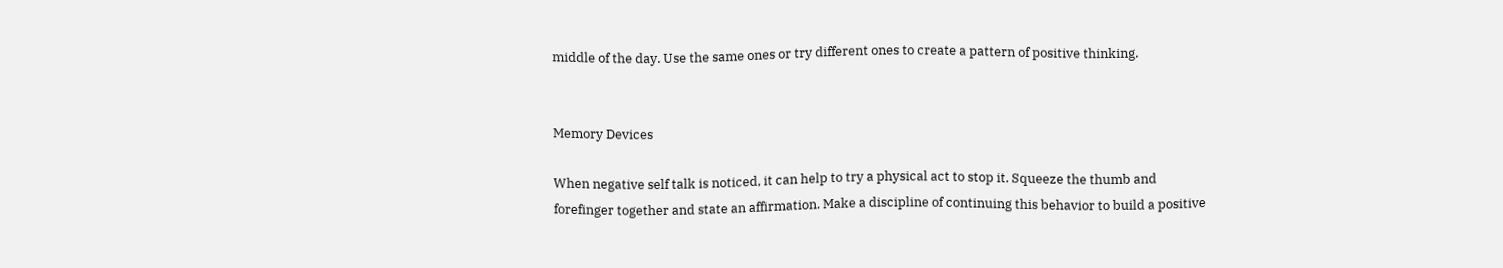middle of the day. Use the same ones or try different ones to create a pattern of positive thinking.


Memory Devices

When negative self talk is noticed, it can help to try a physical act to stop it. Squeeze the thumb and forefinger together and state an affirmation. Make a discipline of continuing this behavior to build a positive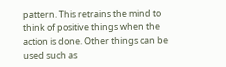pattern. This retrains the mind to think of positive things when the action is done. Other things can be used such as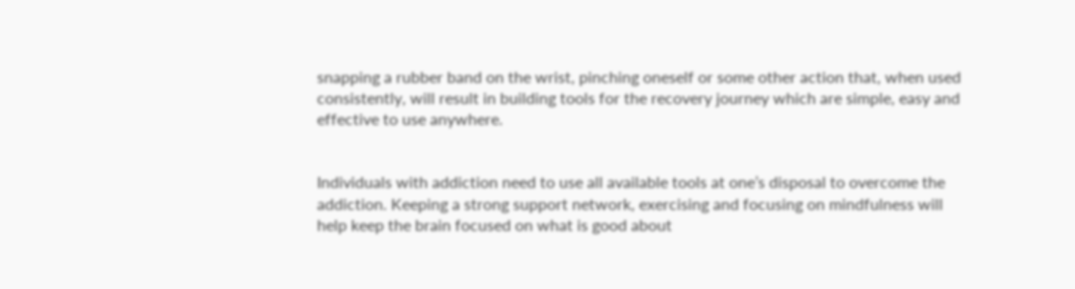snapping a rubber band on the wrist, pinching oneself or some other action that, when used consistently, will result in building tools for the recovery journey which are simple, easy and effective to use anywhere.


Individuals with addiction need to use all available tools at one’s disposal to overcome the addiction. Keeping a strong support network, exercising and focusing on mindfulness will help keep the brain focused on what is good about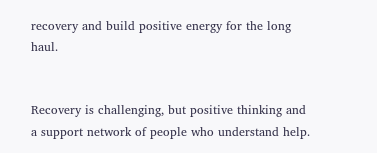recovery and build positive energy for the long haul.


Recovery is challenging, but positive thinking and a support network of people who understand help.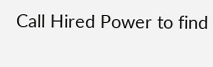Call Hired Power to find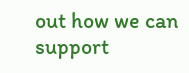out how we can support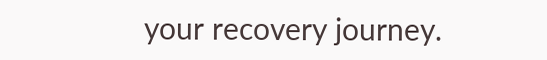your recovery journey.